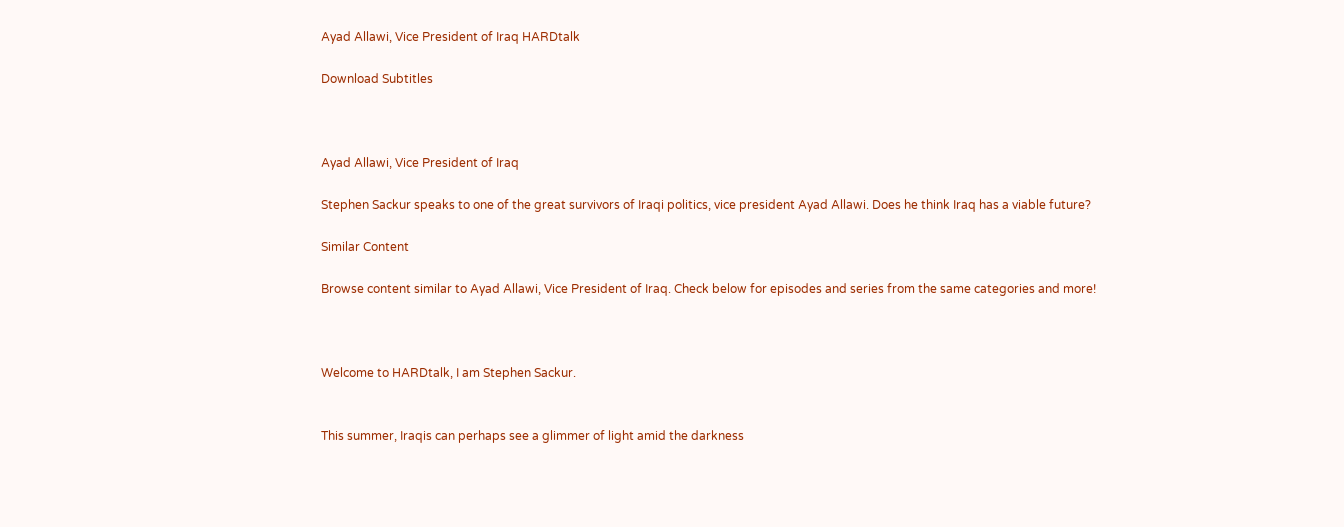Ayad Allawi, Vice President of Iraq HARDtalk

Download Subtitles



Ayad Allawi, Vice President of Iraq

Stephen Sackur speaks to one of the great survivors of Iraqi politics, vice president Ayad Allawi. Does he think Iraq has a viable future?

Similar Content

Browse content similar to Ayad Allawi, Vice President of Iraq. Check below for episodes and series from the same categories and more!



Welcome to HARDtalk, I am Stephen Sackur.


This summer, Iraqis can perhaps see a glimmer of light amid the darkness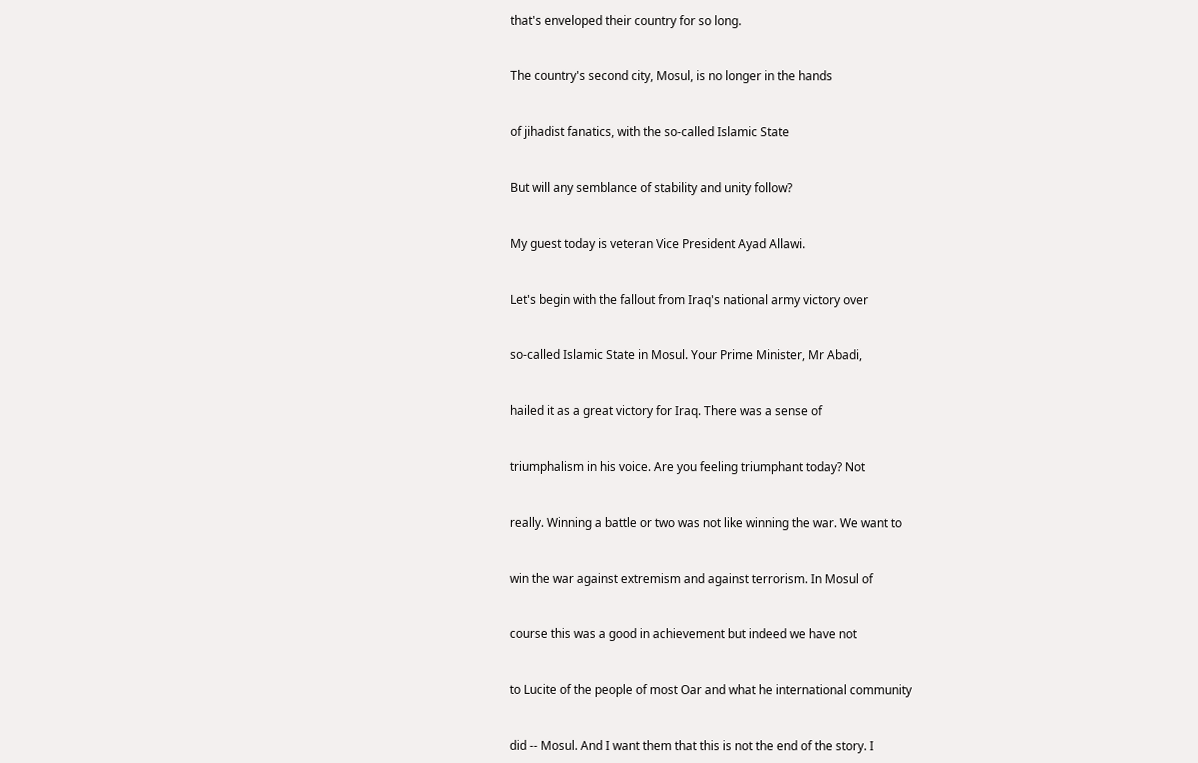that's enveloped their country for so long.


The country's second city, Mosul, is no longer in the hands


of jihadist fanatics, with the so-called Islamic State


But will any semblance of stability and unity follow?


My guest today is veteran Vice President Ayad Allawi.


Let's begin with the fallout from Iraq's national army victory over


so-called Islamic State in Mosul. Your Prime Minister, Mr Abadi,


hailed it as a great victory for Iraq. There was a sense of


triumphalism in his voice. Are you feeling triumphant today? Not


really. Winning a battle or two was not like winning the war. We want to


win the war against extremism and against terrorism. In Mosul of


course this was a good in achievement but indeed we have not


to Lucite of the people of most Oar and what he international community


did -- Mosul. And I want them that this is not the end of the story. I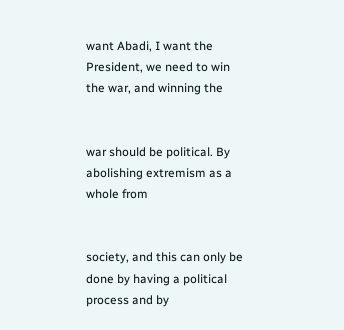want Abadi, I want the President, we need to win the war, and winning the


war should be political. By abolishing extremism as a whole from


society, and this can only be done by having a political process and by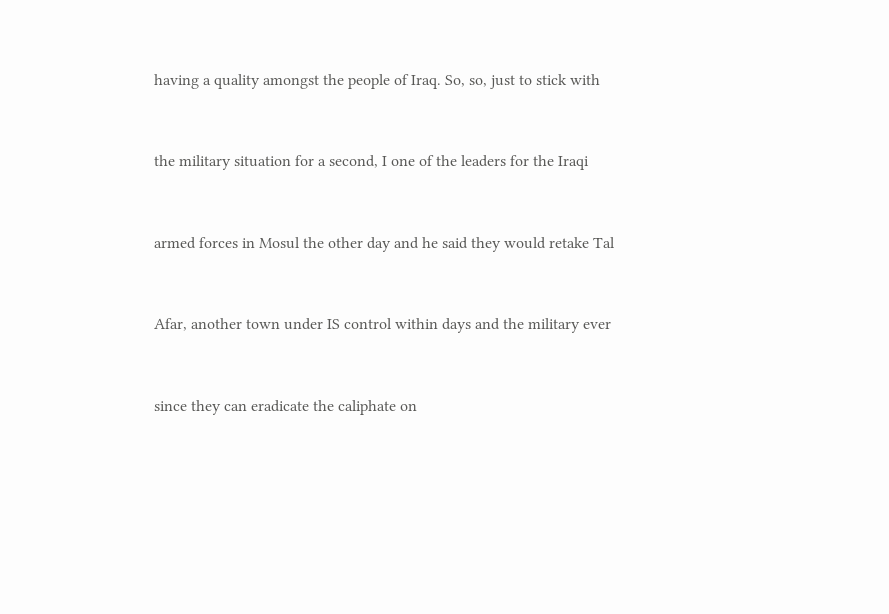having a quality amongst the people of Iraq. So, so, just to stick with


the military situation for a second, I one of the leaders for the Iraqi


armed forces in Mosul the other day and he said they would retake Tal


Afar, another town under IS control within days and the military ever


since they can eradicate the caliphate on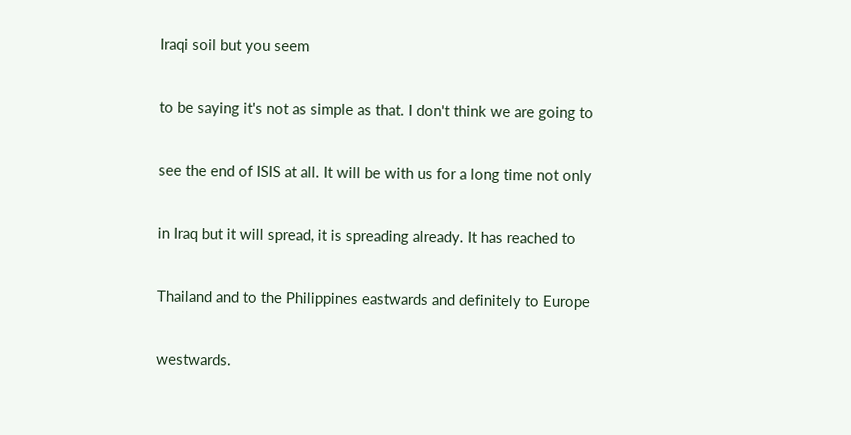Iraqi soil but you seem


to be saying it's not as simple as that. I don't think we are going to


see the end of ISIS at all. It will be with us for a long time not only


in Iraq but it will spread, it is spreading already. It has reached to


Thailand and to the Philippines eastwards and definitely to Europe


westwards.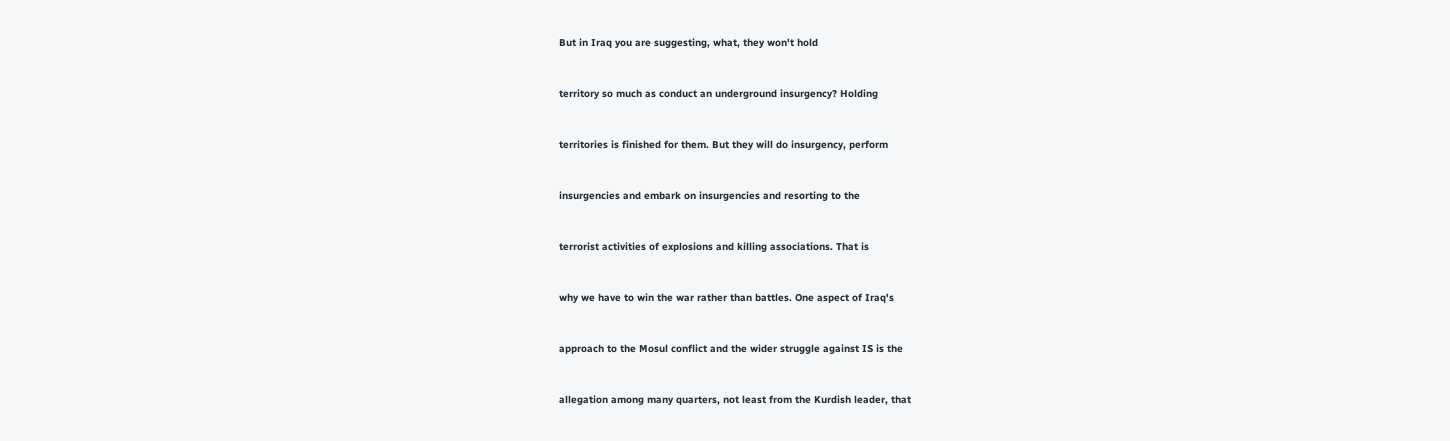But in Iraq you are suggesting, what, they won't hold


territory so much as conduct an underground insurgency? Holding


territories is finished for them. But they will do insurgency, perform


insurgencies and embark on insurgencies and resorting to the


terrorist activities of explosions and killing associations. That is


why we have to win the war rather than battles. One aspect of Iraq's


approach to the Mosul conflict and the wider struggle against IS is the


allegation among many quarters, not least from the Kurdish leader, that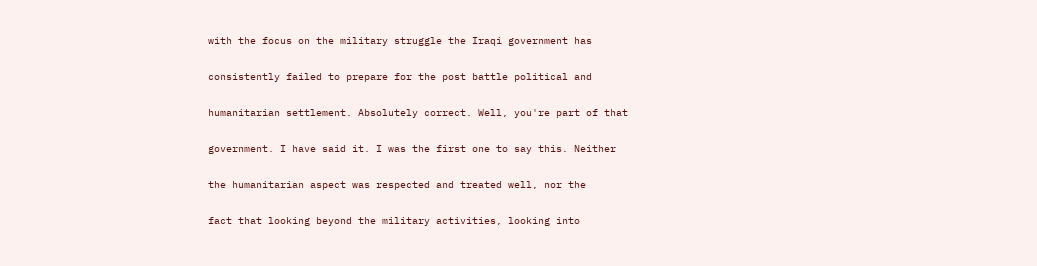with the focus on the military struggle the Iraqi government has


consistently failed to prepare for the post battle political and


humanitarian settlement. Absolutely correct. Well, you're part of that


government. I have said it. I was the first one to say this. Neither


the humanitarian aspect was respected and treated well, nor the


fact that looking beyond the military activities, looking into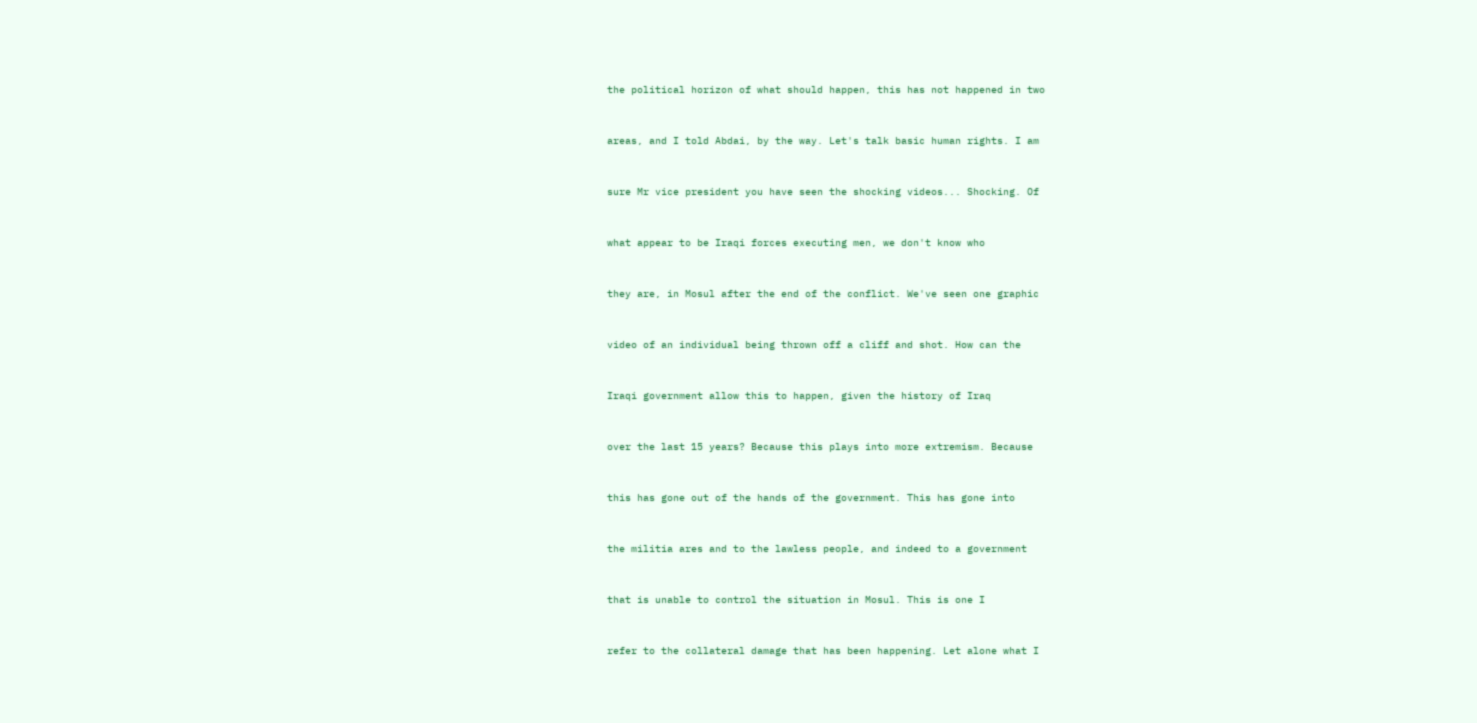the political horizon of what should happen, this has not happened in two


areas, and I told Abdai, by the way. Let's talk basic human rights. I am


sure Mr vice president you have seen the shocking videos... Shocking. Of


what appear to be Iraqi forces executing men, we don't know who


they are, in Mosul after the end of the conflict. We've seen one graphic


video of an individual being thrown off a cliff and shot. How can the


Iraqi government allow this to happen, given the history of Iraq


over the last 15 years? Because this plays into more extremism. Because


this has gone out of the hands of the government. This has gone into


the militia ares and to the lawless people, and indeed to a government


that is unable to control the situation in Mosul. This is one I


refer to the collateral damage that has been happening. Let alone what I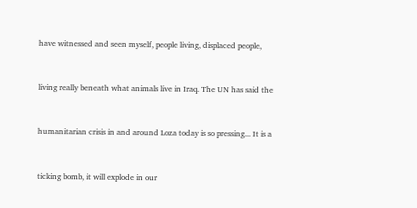have witnessed and seen myself, people living, displaced people,


living really beneath what animals live in Iraq. The UN has said the


humanitarian crisis in and around Loza today is so pressing... It is a


ticking bomb, it will explode in our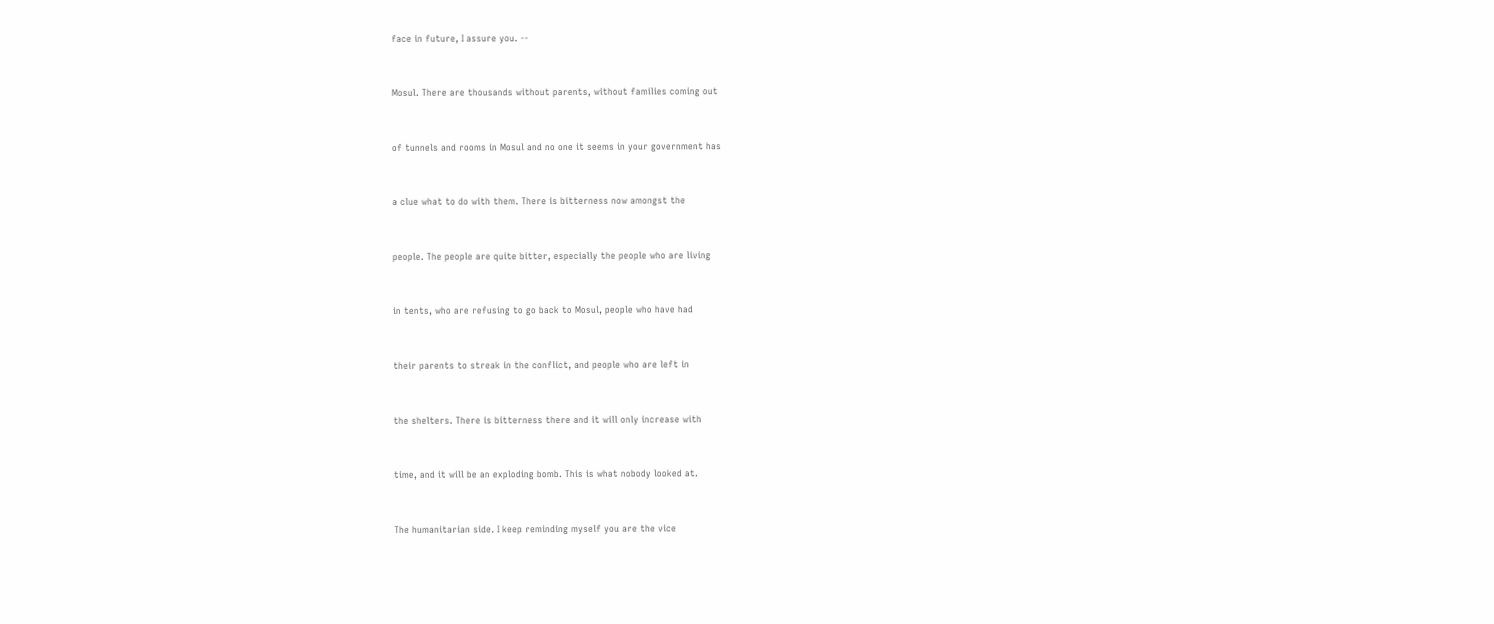face in future, I assure you. --


Mosul. There are thousands without parents, without families coming out


of tunnels and rooms in Mosul and no one it seems in your government has


a clue what to do with them. There is bitterness now amongst the


people. The people are quite bitter, especially the people who are living


in tents, who are refusing to go back to Mosul, people who have had


their parents to streak in the conflict, and people who are left in


the shelters. There is bitterness there and it will only increase with


time, and it will be an exploding bomb. This is what nobody looked at.


The humanitarian side. I keep reminding myself you are the vice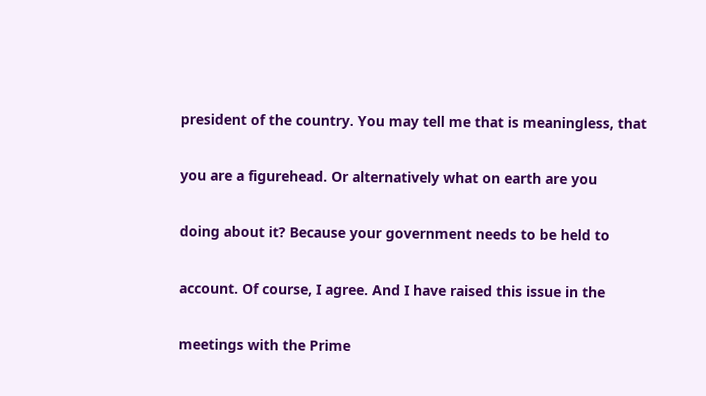president of the country. You may tell me that is meaningless, that


you are a figurehead. Or alternatively what on earth are you


doing about it? Because your government needs to be held to


account. Of course, I agree. And I have raised this issue in the


meetings with the Prime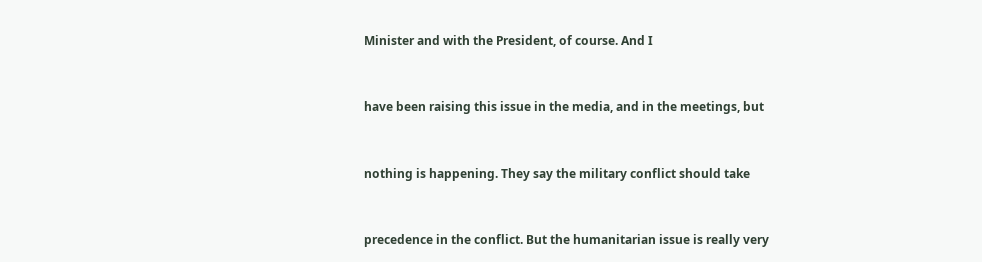Minister and with the President, of course. And I


have been raising this issue in the media, and in the meetings, but


nothing is happening. They say the military conflict should take


precedence in the conflict. But the humanitarian issue is really very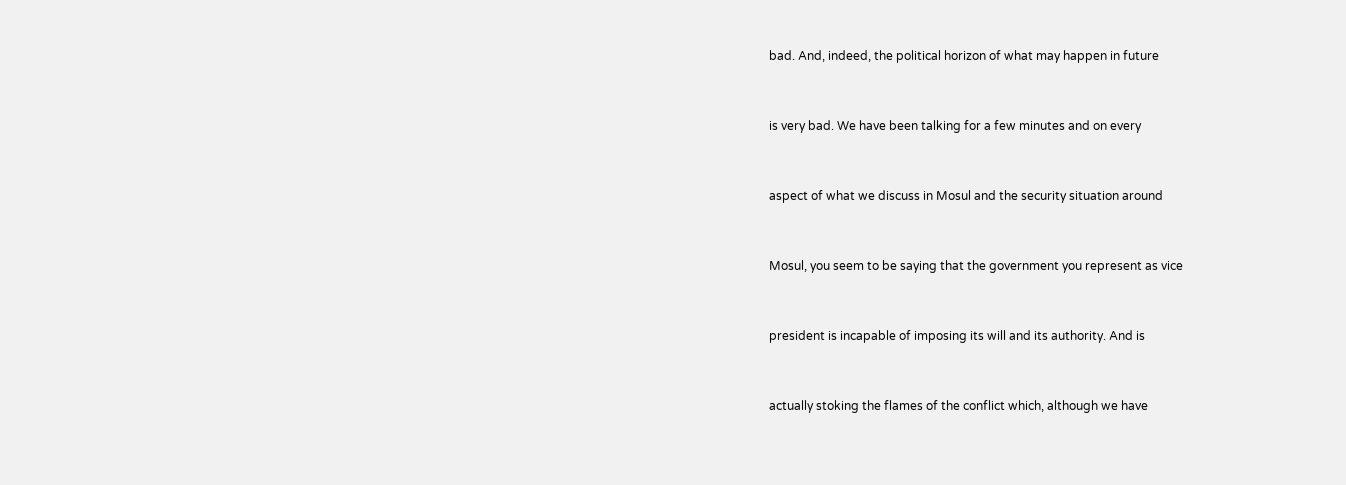bad. And, indeed, the political horizon of what may happen in future


is very bad. We have been talking for a few minutes and on every


aspect of what we discuss in Mosul and the security situation around


Mosul, you seem to be saying that the government you represent as vice


president is incapable of imposing its will and its authority. And is


actually stoking the flames of the conflict which, although we have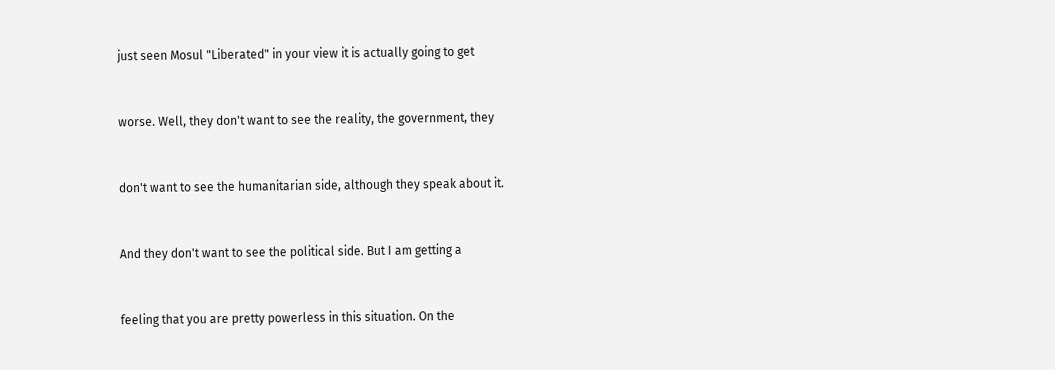just seen Mosul "Liberated" in your view it is actually going to get


worse. Well, they don't want to see the reality, the government, they


don't want to see the humanitarian side, although they speak about it.


And they don't want to see the political side. But I am getting a


feeling that you are pretty powerless in this situation. On the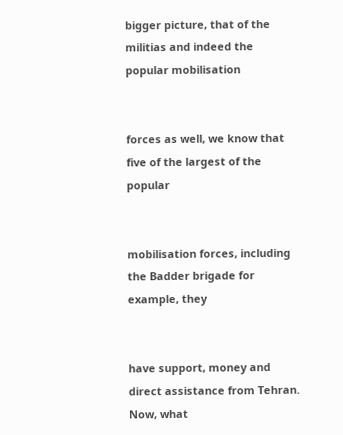bigger picture, that of the militias and indeed the popular mobilisation


forces as well, we know that five of the largest of the popular


mobilisation forces, including the Badder brigade for example, they


have support, money and direct assistance from Tehran. Now, what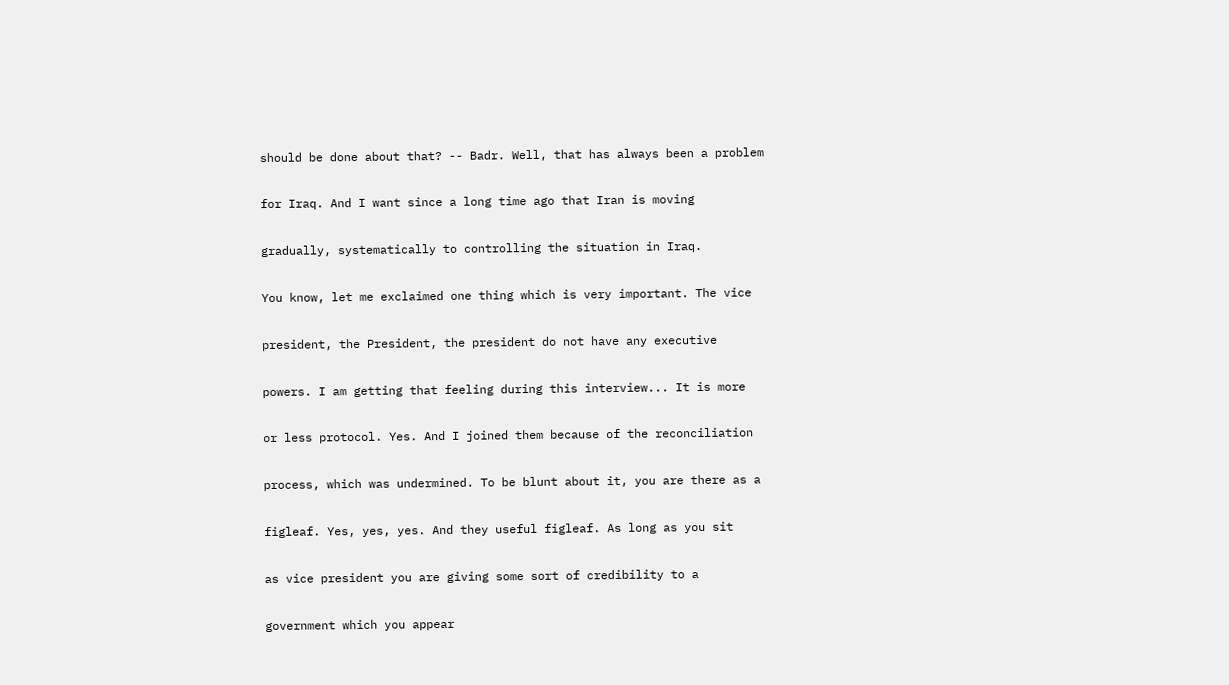should be done about that? -- Badr. Well, that has always been a problem


for Iraq. And I want since a long time ago that Iran is moving


gradually, systematically to controlling the situation in Iraq.


You know, let me exclaimed one thing which is very important. The vice


president, the President, the president do not have any executive


powers. I am getting that feeling during this interview... It is more


or less protocol. Yes. And I joined them because of the reconciliation


process, which was undermined. To be blunt about it, you are there as a


figleaf. Yes, yes, yes. And they useful figleaf. As long as you sit


as vice president you are giving some sort of credibility to a


government which you appear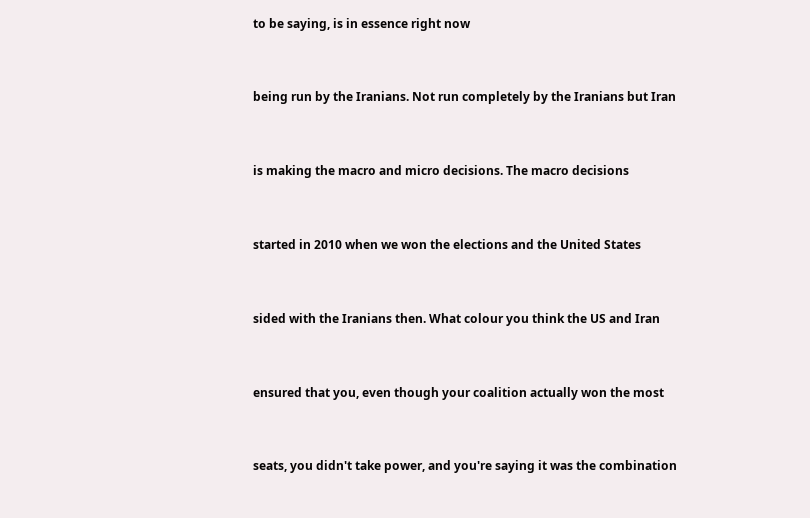to be saying, is in essence right now


being run by the Iranians. Not run completely by the Iranians but Iran


is making the macro and micro decisions. The macro decisions


started in 2010 when we won the elections and the United States


sided with the Iranians then. What colour you think the US and Iran


ensured that you, even though your coalition actually won the most


seats, you didn't take power, and you're saying it was the combination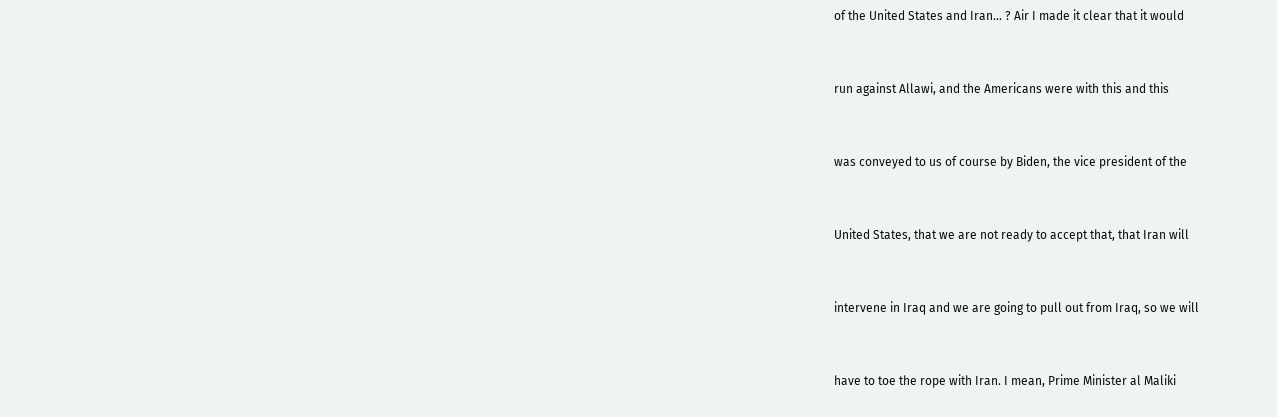of the United States and Iran... ? Air I made it clear that it would


run against Allawi, and the Americans were with this and this


was conveyed to us of course by Biden, the vice president of the


United States, that we are not ready to accept that, that Iran will


intervene in Iraq and we are going to pull out from Iraq, so we will


have to toe the rope with Iran. I mean, Prime Minister al Maliki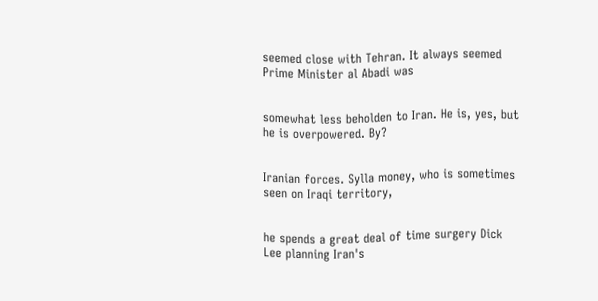seemed close with Tehran. It always seemed Prime Minister al Abadi was


somewhat less beholden to Iran. He is, yes, but he is overpowered. By?


Iranian forces. Sylla money, who is sometimes seen on Iraqi territory,


he spends a great deal of time surgery Dick Lee planning Iran's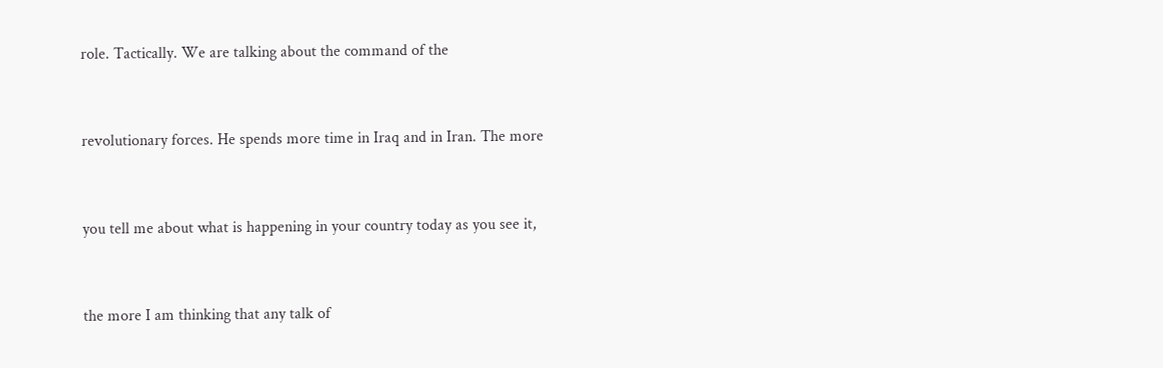role. Tactically. We are talking about the command of the


revolutionary forces. He spends more time in Iraq and in Iran. The more


you tell me about what is happening in your country today as you see it,


the more I am thinking that any talk of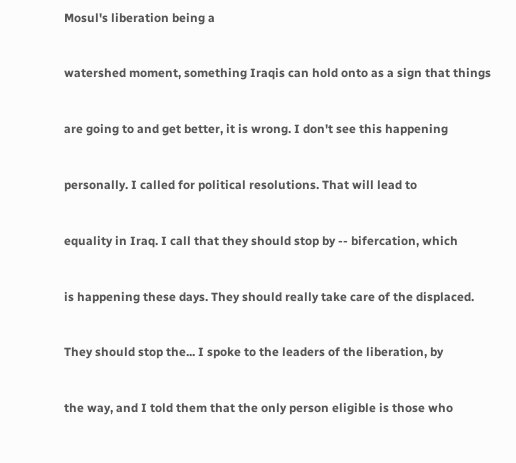Mosul's liberation being a


watershed moment, something Iraqis can hold onto as a sign that things


are going to and get better, it is wrong. I don't see this happening


personally. I called for political resolutions. That will lead to


equality in Iraq. I call that they should stop by -- bifercation, which


is happening these days. They should really take care of the displaced.


They should stop the... I spoke to the leaders of the liberation, by


the way, and I told them that the only person eligible is those who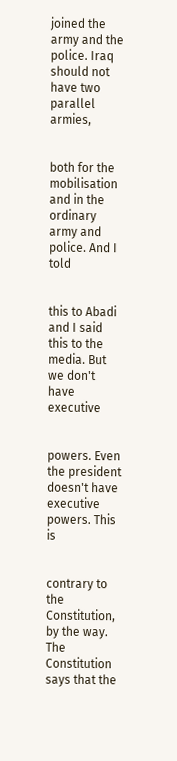joined the army and the police. Iraq should not have two parallel armies,


both for the mobilisation and in the ordinary army and police. And I told


this to Abadi and I said this to the media. But we don't have executive


powers. Even the president doesn't have executive powers. This is


contrary to the Constitution, by the way. The Constitution says that the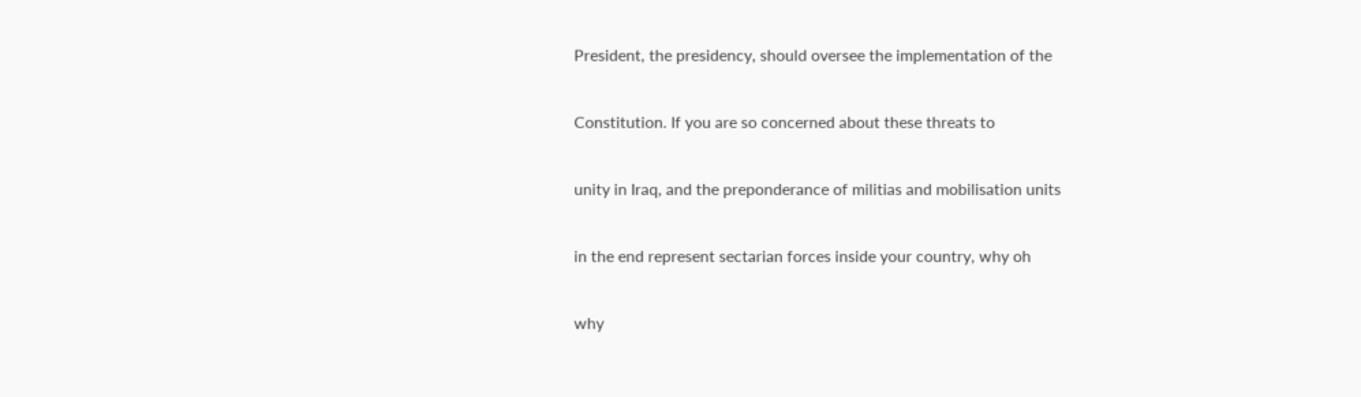President, the presidency, should oversee the implementation of the


Constitution. If you are so concerned about these threats to


unity in Iraq, and the preponderance of militias and mobilisation units


in the end represent sectarian forces inside your country, why oh


why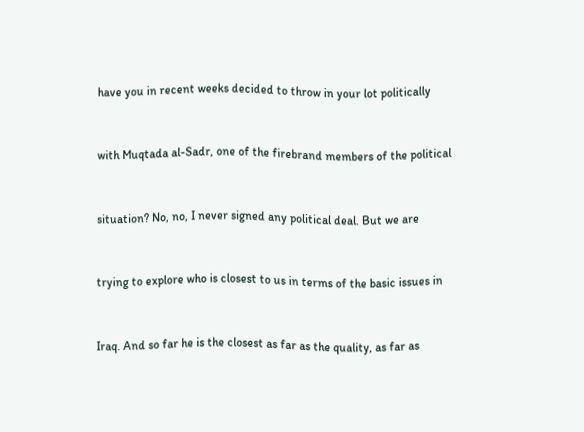have you in recent weeks decided to throw in your lot politically


with Muqtada al-Sadr, one of the firebrand members of the political


situation? No, no, I never signed any political deal. But we are


trying to explore who is closest to us in terms of the basic issues in


Iraq. And so far he is the closest as far as the quality, as far as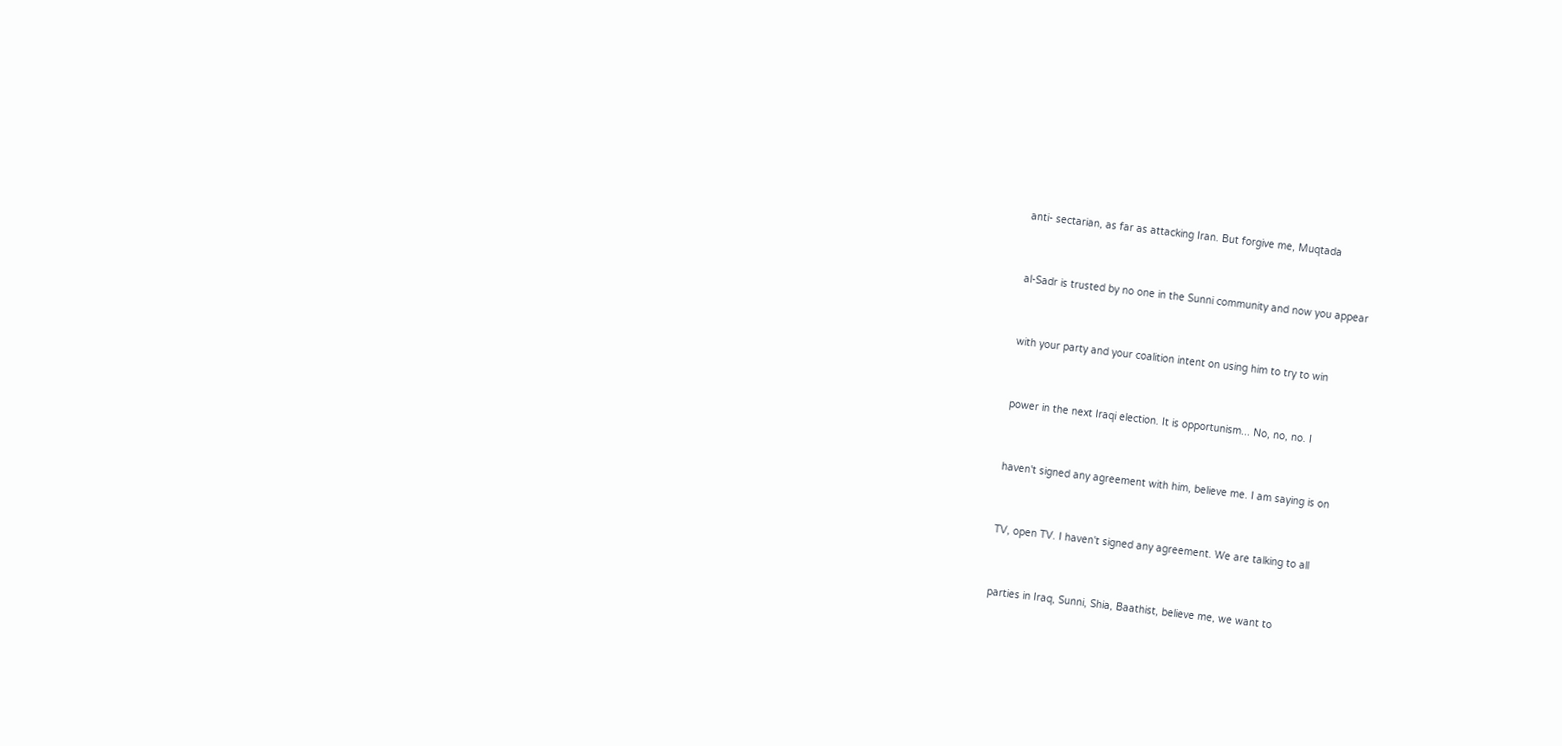anti- sectarian, as far as attacking Iran. But forgive me, Muqtada


al-Sadr is trusted by no one in the Sunni community and now you appear


with your party and your coalition intent on using him to try to win


power in the next Iraqi election. It is opportunism... No, no, no. I


haven't signed any agreement with him, believe me. I am saying is on


TV, open TV. I haven't signed any agreement. We are talking to all


parties in Iraq, Sunni, Shia, Baathist, believe me, we want to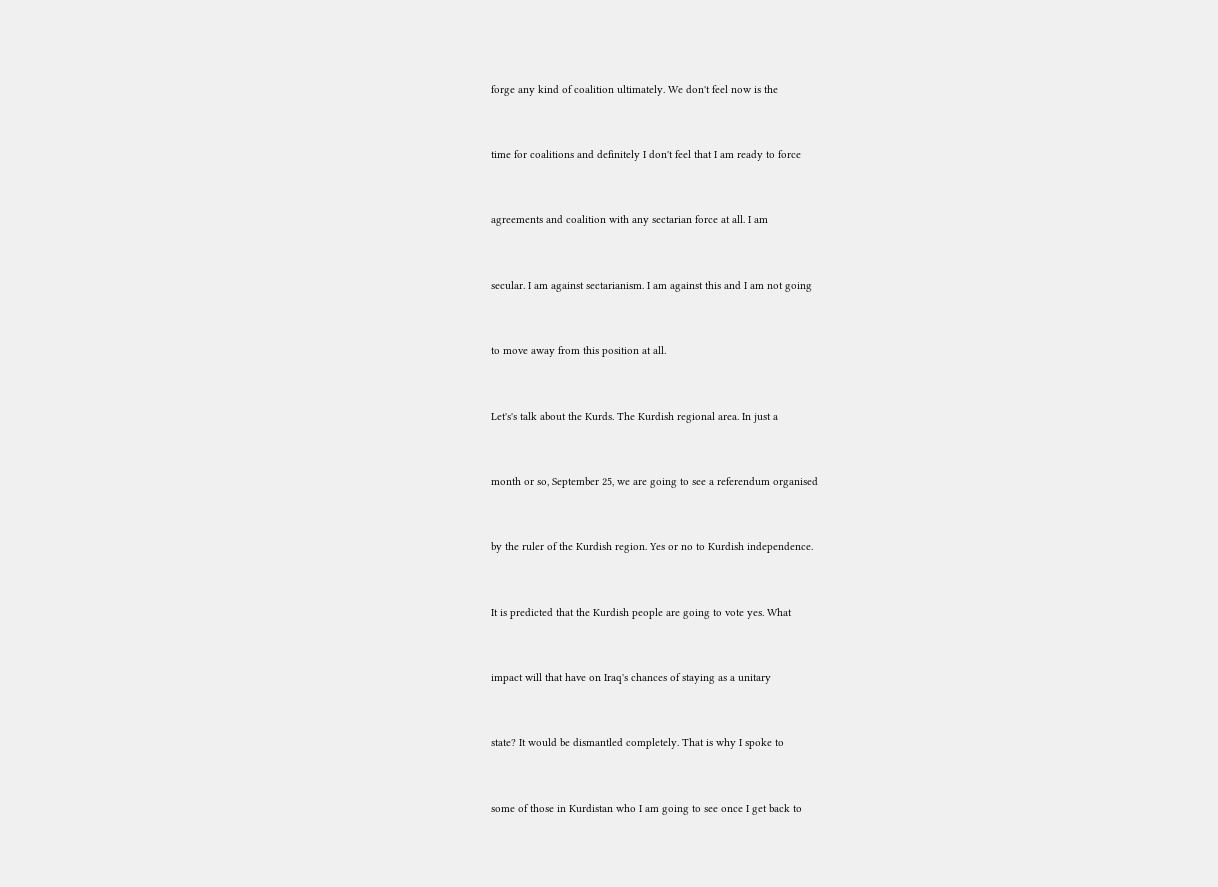forge any kind of coalition ultimately. We don't feel now is the


time for coalitions and definitely I don't feel that I am ready to force


agreements and coalition with any sectarian force at all. I am


secular. I am against sectarianism. I am against this and I am not going


to move away from this position at all.


Let's's talk about the Kurds. The Kurdish regional area. In just a


month or so, September 25, we are going to see a referendum organised


by the ruler of the Kurdish region. Yes or no to Kurdish independence.


It is predicted that the Kurdish people are going to vote yes. What


impact will that have on Iraq's chances of staying as a unitary


state? It would be dismantled completely. That is why I spoke to


some of those in Kurdistan who I am going to see once I get back to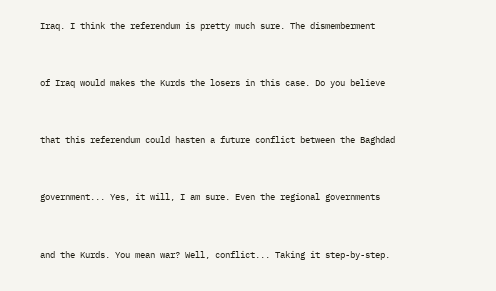Iraq. I think the referendum is pretty much sure. The dismemberment


of Iraq would makes the Kurds the losers in this case. Do you believe


that this referendum could hasten a future conflict between the Baghdad


government... Yes, it will, I am sure. Even the regional governments


and the Kurds. You mean war? Well, conflict... Taking it step-by-step.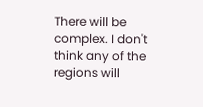There will be complex. I don't think any of the regions will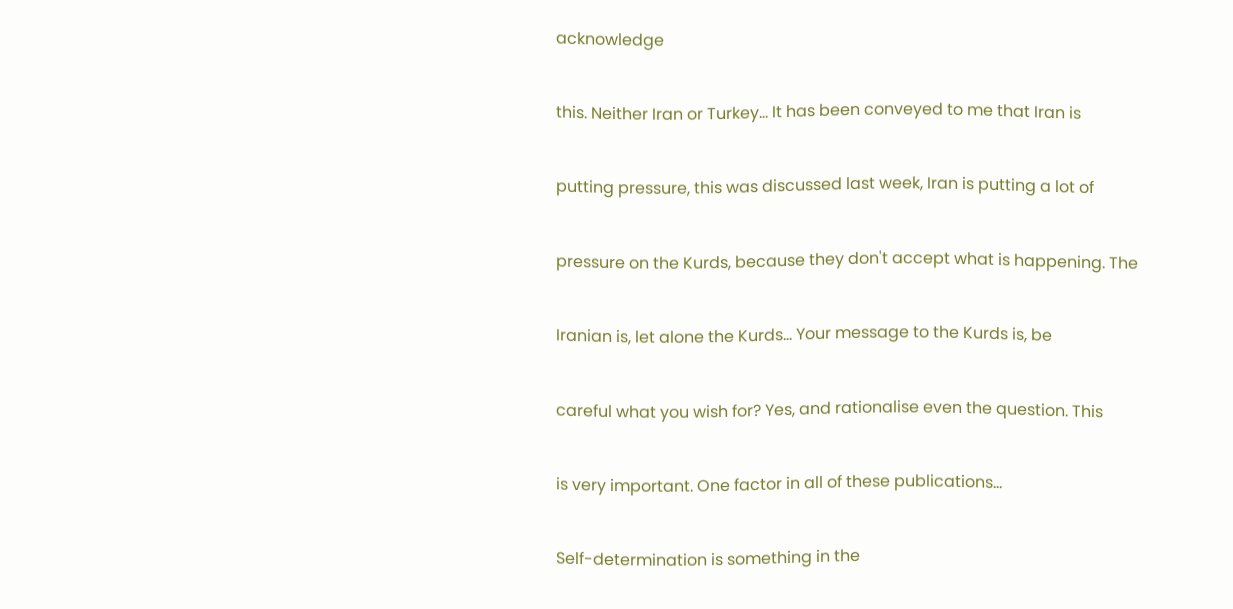acknowledge


this. Neither Iran or Turkey... It has been conveyed to me that Iran is


putting pressure, this was discussed last week, Iran is putting a lot of


pressure on the Kurds, because they don't accept what is happening. The


Iranian is, let alone the Kurds... Your message to the Kurds is, be


careful what you wish for? Yes, and rationalise even the question. This


is very important. One factor in all of these publications...


Self-determination is something in the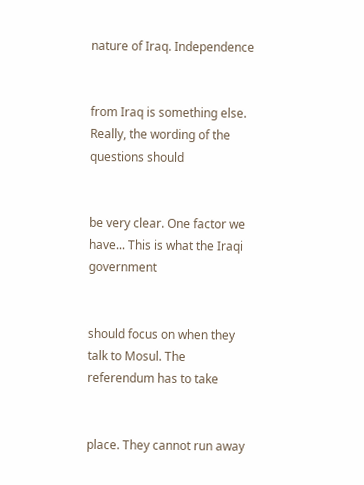nature of Iraq. Independence


from Iraq is something else. Really, the wording of the questions should


be very clear. One factor we have... This is what the Iraqi government


should focus on when they talk to Mosul. The referendum has to take


place. They cannot run away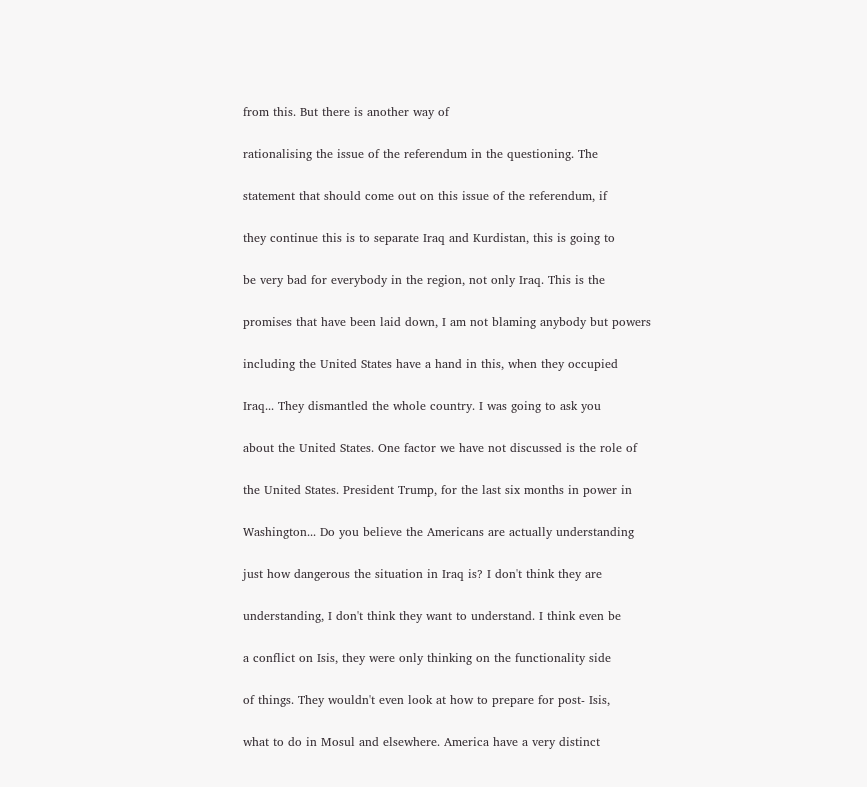from this. But there is another way of


rationalising the issue of the referendum in the questioning. The


statement that should come out on this issue of the referendum, if


they continue this is to separate Iraq and Kurdistan, this is going to


be very bad for everybody in the region, not only Iraq. This is the


promises that have been laid down, I am not blaming anybody but powers


including the United States have a hand in this, when they occupied


Iraq... They dismantled the whole country. I was going to ask you


about the United States. One factor we have not discussed is the role of


the United States. President Trump, for the last six months in power in


Washington... Do you believe the Americans are actually understanding


just how dangerous the situation in Iraq is? I don't think they are


understanding, I don't think they want to understand. I think even be


a conflict on Isis, they were only thinking on the functionality side


of things. They wouldn't even look at how to prepare for post- Isis,


what to do in Mosul and elsewhere. America have a very distinct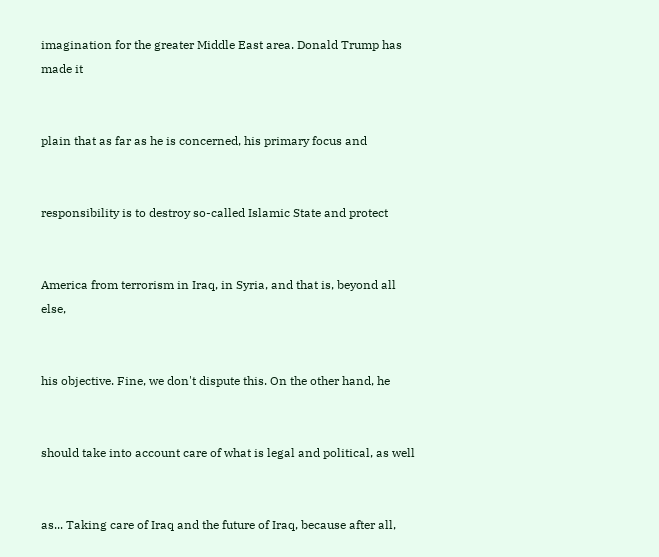imagination for the greater Middle East area. Donald Trump has made it


plain that as far as he is concerned, his primary focus and


responsibility is to destroy so-called Islamic State and protect


America from terrorism in Iraq, in Syria, and that is, beyond all else,


his objective. Fine, we don't dispute this. On the other hand, he


should take into account care of what is legal and political, as well


as... Taking care of Iraq and the future of Iraq, because after all,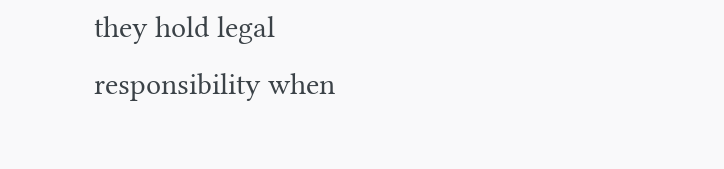they hold legal responsibility when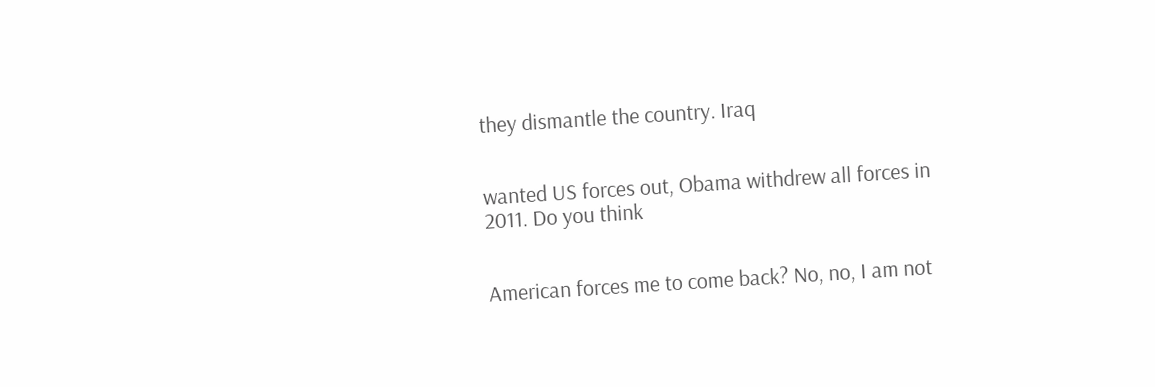they dismantle the country. Iraq


wanted US forces out, Obama withdrew all forces in 2011. Do you think


American forces me to come back? No, no, I am not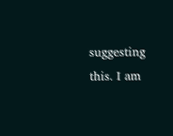suggesting this. I am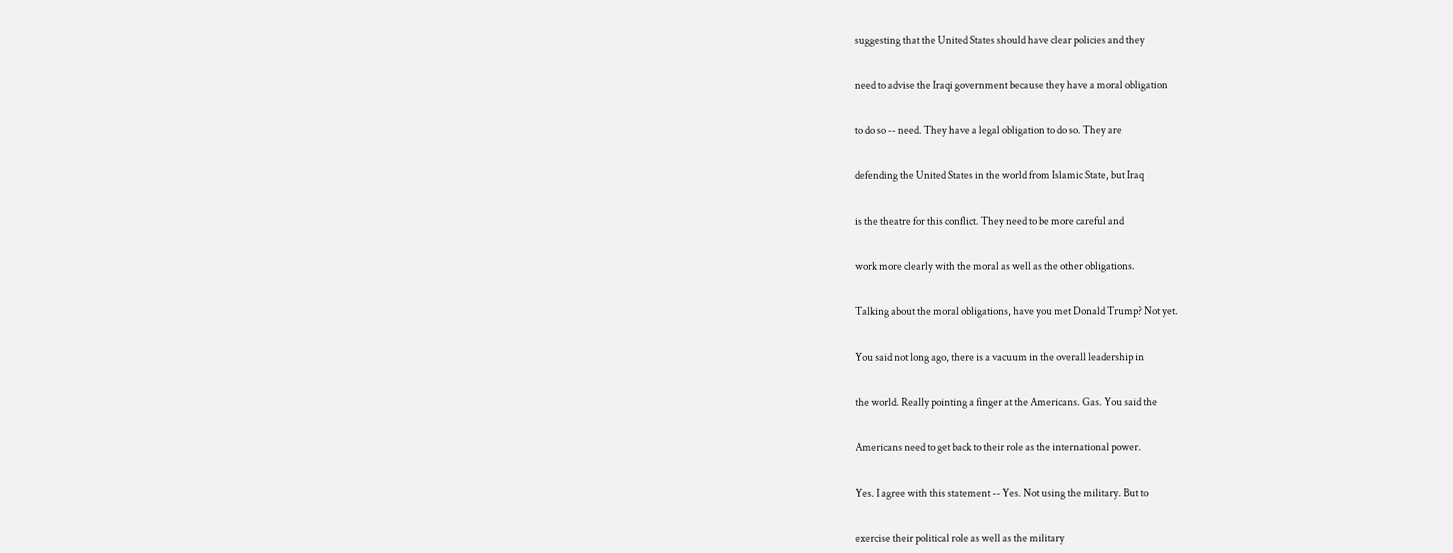suggesting that the United States should have clear policies and they


need to advise the Iraqi government because they have a moral obligation


to do so -- need. They have a legal obligation to do so. They are


defending the United States in the world from Islamic State, but Iraq


is the theatre for this conflict. They need to be more careful and


work more clearly with the moral as well as the other obligations.


Talking about the moral obligations, have you met Donald Trump? Not yet.


You said not long ago, there is a vacuum in the overall leadership in


the world. Really pointing a finger at the Americans. Gas. You said the


Americans need to get back to their role as the international power.


Yes. I agree with this statement -- Yes. Not using the military. But to


exercise their political role as well as the military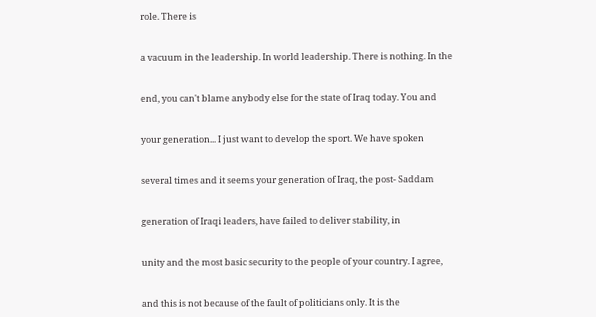role. There is


a vacuum in the leadership. In world leadership. There is nothing. In the


end, you can't blame anybody else for the state of Iraq today. You and


your generation... I just want to develop the sport. We have spoken


several times and it seems your generation of Iraq, the post- Saddam


generation of Iraqi leaders, have failed to deliver stability, in


unity and the most basic security to the people of your country. I agree,


and this is not because of the fault of politicians only. It is the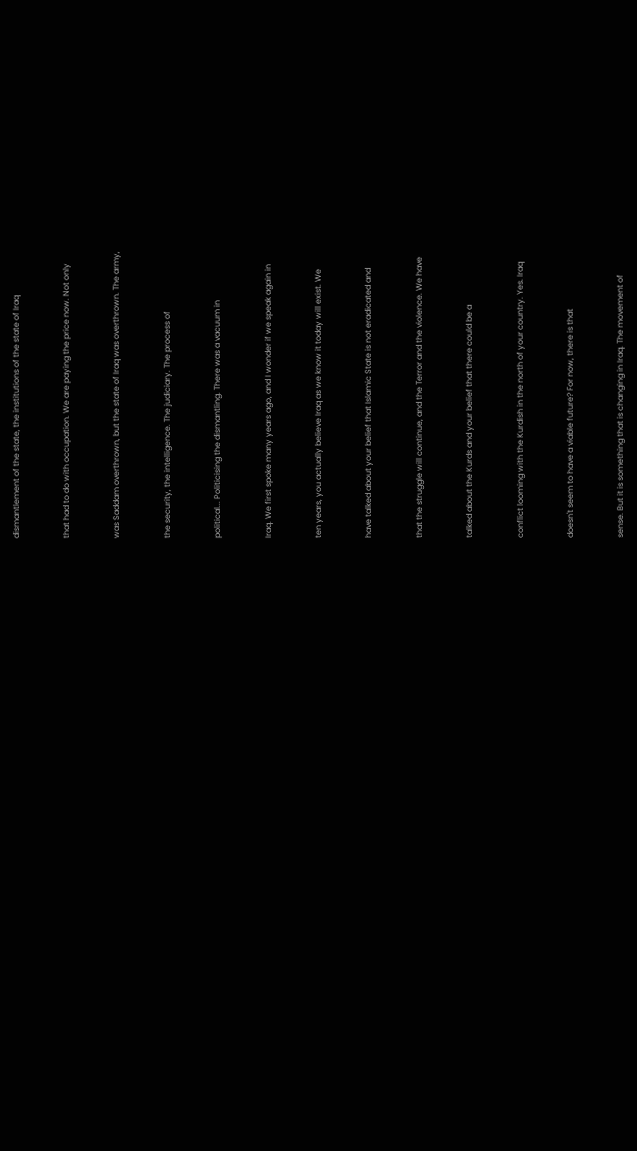dismantlement of the state, the institutions of the state of Iraq


that had to do with occupation. We are paying the price now. Not only


was Saddam overthrown, but the state of Iraq was overthrown. The army,


the security, the intelligence. The judiciary. The process of


political... Politicising the dismantling. There was a vacuum in


Iraq. We first spoke many years ago, and I wonder if we speak again in


ten years, you actually believe Iraq as we know it today will exist. We


have talked about your belief that Islamic State is not eradicated and


that the struggle will continue, and the Terror and the violence. We have


talked about the Kurds and your belief that there could be a


conflict looming with the Kurdish in the north of your country. Yes. Iraq


doesn't seem to have a viable future? For now, there is that


sense. But it is something that is changing in Iraq. The movement of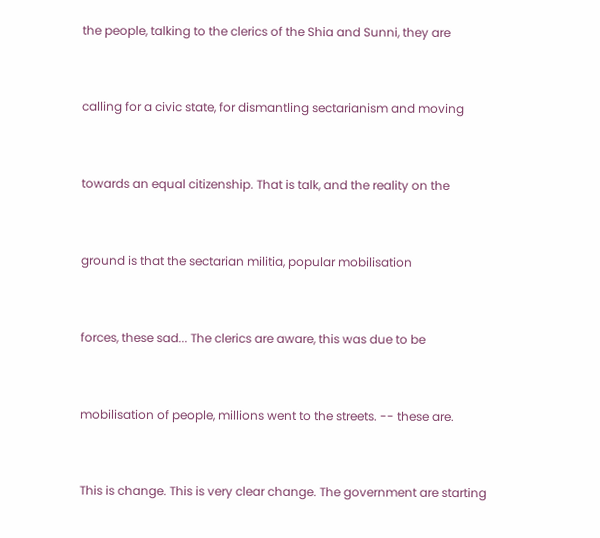the people, talking to the clerics of the Shia and Sunni, they are


calling for a civic state, for dismantling sectarianism and moving


towards an equal citizenship. That is talk, and the reality on the


ground is that the sectarian militia, popular mobilisation


forces, these sad... The clerics are aware, this was due to be


mobilisation of people, millions went to the streets. -- these are.


This is change. This is very clear change. The government are starting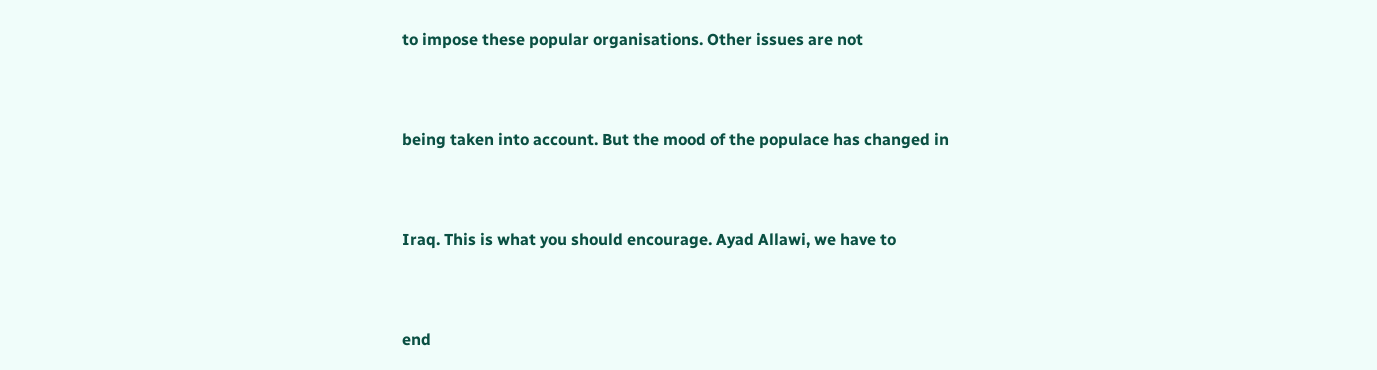to impose these popular organisations. Other issues are not


being taken into account. But the mood of the populace has changed in


Iraq. This is what you should encourage. Ayad Allawi, we have to


end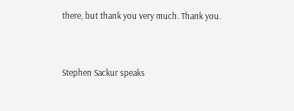there, but thank you very much. Thank you.


Stephen Sackur speaks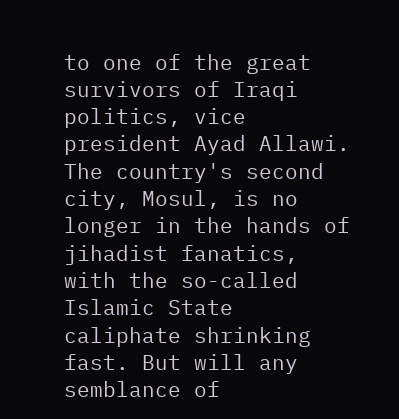to one of the great survivors of Iraqi politics, vice president Ayad Allawi. The country's second city, Mosul, is no longer in the hands of jihadist fanatics, with the so-called Islamic State caliphate shrinking fast. But will any semblance of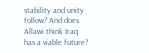stability and unity follow? And does Allawi think Iraq has a viable future?